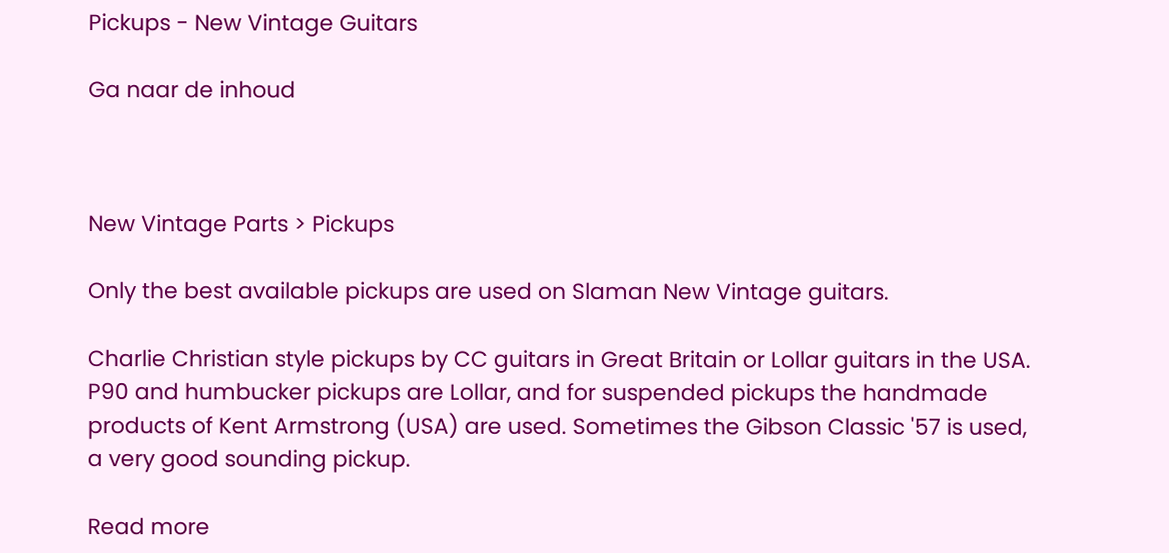Pickups - New Vintage Guitars

Ga naar de inhoud



New Vintage Parts > Pickups

Only the best available pickups are used on Slaman New Vintage guitars.

Charlie Christian style pickups by CC guitars in Great Britain or Lollar guitars in the USA. P90 and humbucker pickups are Lollar, and for suspended pickups the handmade products of Kent Armstrong (USA) are used. Sometimes the Gibson Classic '57 is used, a very good sounding pickup.

Read more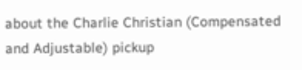about the Charlie Christian (Compensated and Adjustable) pickup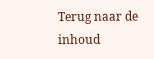Terug naar de inhoud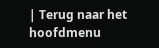| Terug naar het hoofdmenu